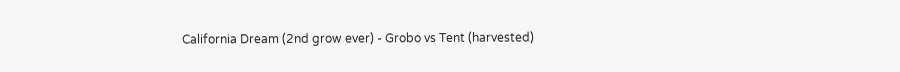California Dream (2nd grow ever) - Grobo vs Tent (harvested)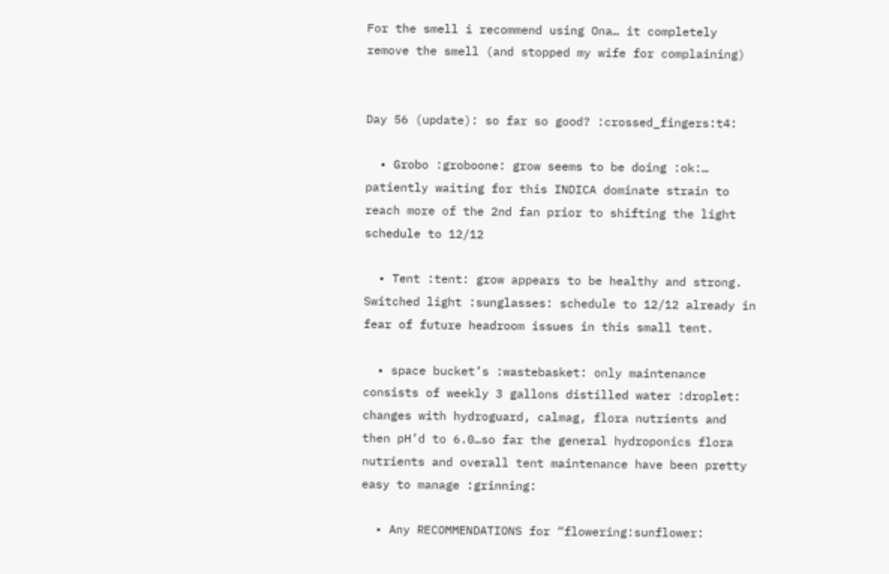For the smell i recommend using Ona… it completely remove the smell (and stopped my wife for complaining)


Day 56 (update): so far so good? :crossed_fingers:t4:

  • Grobo :groboone: grow seems to be doing :ok:… patiently waiting for this INDICA dominate strain to reach more of the 2nd fan prior to shifting the light schedule to 12/12

  • Tent :tent: grow appears to be healthy and strong. Switched light :sunglasses: schedule to 12/12 already in fear of future headroom issues in this small tent.

  • space bucket’s :wastebasket: only maintenance consists of weekly 3 gallons distilled water :droplet: changes with hydroguard, calmag, flora nutrients and then pH’d to 6.0…so far the general hydroponics flora nutrients and overall tent maintenance have been pretty easy to manage :grinning:

  • Any RECOMMENDATIONS for “flowering:sunflower: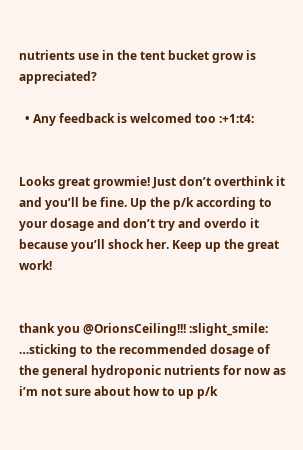nutrients use in the tent bucket grow is appreciated?

  • Any feedback is welcomed too :+1:t4:


Looks great growmie! Just don’t overthink it and you’ll be fine. Up the p/k according to your dosage and don’t try and overdo it because you’ll shock her. Keep up the great work!


thank you @OrionsCeiling!!! :slight_smile: …sticking to the recommended dosage of the general hydroponic nutrients for now as i’m not sure about how to up p/k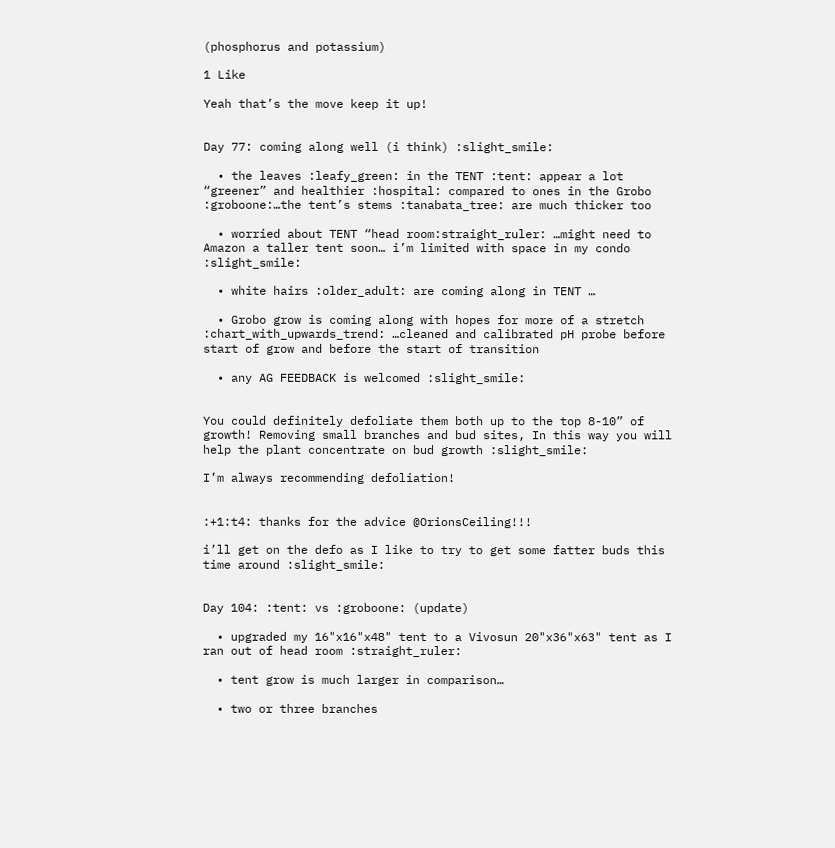(phosphorus and potassium)

1 Like

Yeah that’s the move keep it up!


Day 77: coming along well (i think) :slight_smile:

  • the leaves :leafy_green: in the TENT :tent: appear a lot “greener” and healthier :hospital: compared to ones in the Grobo :groboone:…the tent’s stems :tanabata_tree: are much thicker too

  • worried about TENT “head room:straight_ruler: …might need to Amazon a taller tent soon… i’m limited with space in my condo :slight_smile:

  • white hairs :older_adult: are coming along in TENT …

  • Grobo grow is coming along with hopes for more of a stretch :chart_with_upwards_trend: …cleaned and calibrated pH probe before start of grow and before the start of transition

  • any AG FEEDBACK is welcomed :slight_smile:


You could definitely defoliate them both up to the top 8-10” of growth! Removing small branches and bud sites, In this way you will help the plant concentrate on bud growth :slight_smile:

I’m always recommending defoliation!


:+1:t4: thanks for the advice @OrionsCeiling!!!

i’ll get on the defo as I like to try to get some fatter buds this time around :slight_smile:


Day 104: :tent: vs :groboone: (update)

  • upgraded my 16"x16"x48" tent to a Vivosun 20"x36"x63" tent as I ran out of head room :straight_ruler:

  • tent grow is much larger in comparison…

  • two or three branches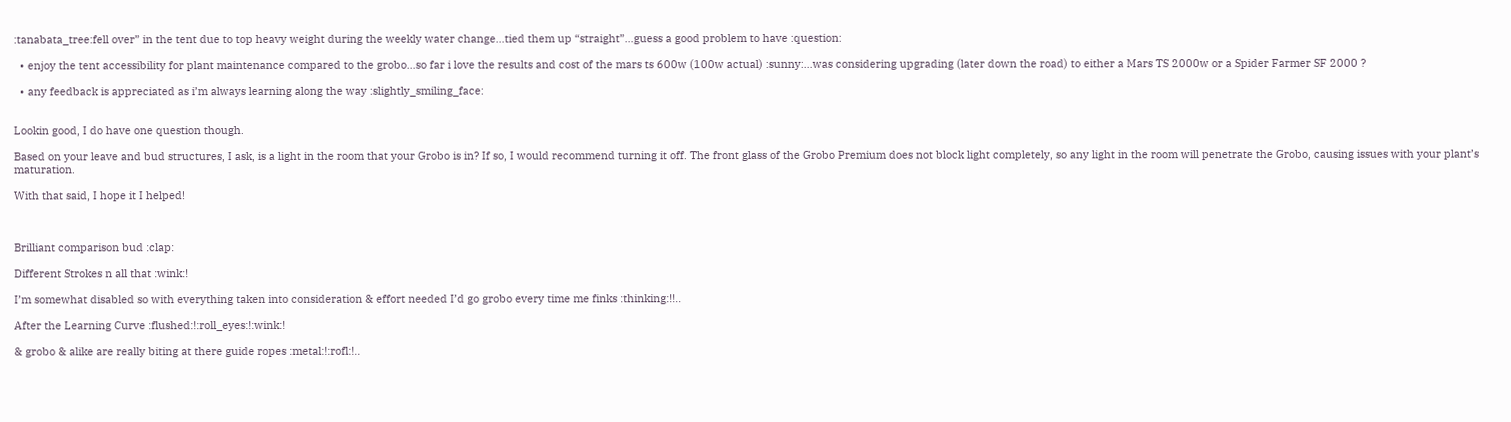:tanabata_tree:fell over” in the tent due to top heavy weight during the weekly water change…tied them up “straight”…guess a good problem to have :question:

  • enjoy the tent accessibility for plant maintenance compared to the grobo…so far i love the results and cost of the mars ts 600w (100w actual) :sunny:…was considering upgrading (later down the road) to either a Mars TS 2000w or a Spider Farmer SF 2000 ?

  • any feedback is appreciated as i’m always learning along the way :slightly_smiling_face:


Lookin good, I do have one question though.

Based on your leave and bud structures, I ask, is a light in the room that your Grobo is in? If so, I would recommend turning it off. The front glass of the Grobo Premium does not block light completely, so any light in the room will penetrate the Grobo, causing issues with your plant’s maturation.

With that said, I hope it I helped!



Brilliant comparison bud :clap:

Different Strokes n all that :wink:!

I’m somewhat disabled so with everything taken into consideration & effort needed I’d go grobo every time me finks :thinking:!!..

After the Learning Curve :flushed:!:roll_eyes:!:wink:!

& grobo & alike are really biting at there guide ropes :metal:!:rofl:!..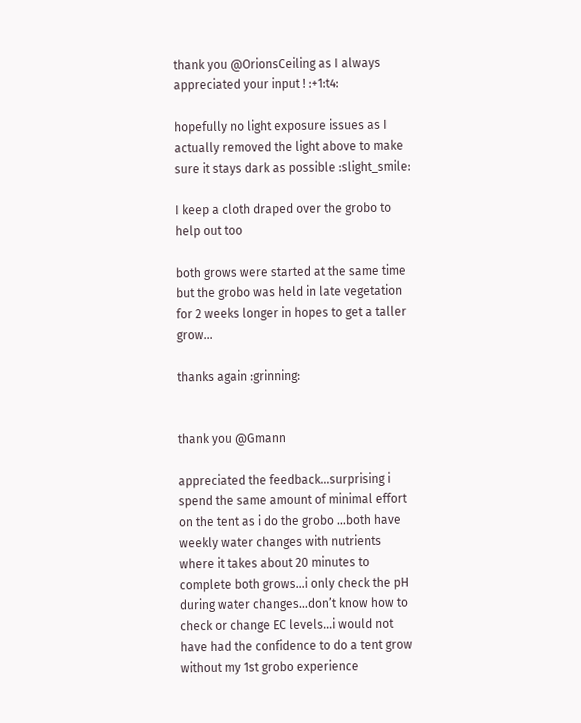thank you @OrionsCeiling as I always appreciated your input ! :+1:t4:

hopefully no light exposure issues as I actually removed the light above to make sure it stays dark as possible :slight_smile:

I keep a cloth draped over the grobo to help out too

both grows were started at the same time but the grobo was held in late vegetation for 2 weeks longer in hopes to get a taller grow…

thanks again :grinning:


thank you @Gmann

appreciated the feedback…surprising i spend the same amount of minimal effort on the tent as i do the grobo …both have weekly water changes with nutrients where it takes about 20 minutes to complete both grows…i only check the pH during water changes…don’t know how to check or change EC levels…i would not have had the confidence to do a tent grow without my 1st grobo experience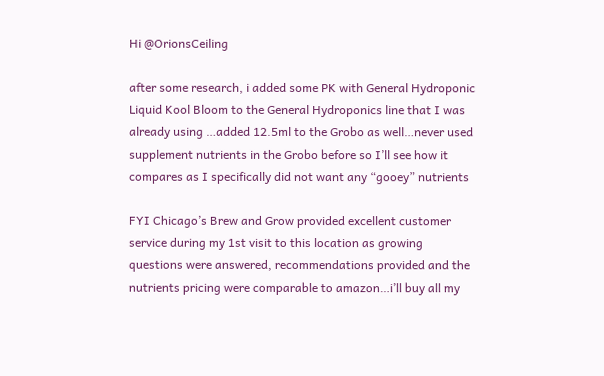Hi @OrionsCeiling

after some research, i added some PK with General Hydroponic Liquid Kool Bloom to the General Hydroponics line that I was already using …added 12.5ml to the Grobo as well…never used supplement nutrients in the Grobo before so I’ll see how it compares as I specifically did not want any “gooey” nutrients

FYI Chicago’s Brew and Grow provided excellent customer service during my 1st visit to this location as growing questions were answered, recommendations provided and the nutrients pricing were comparable to amazon…i’ll buy all my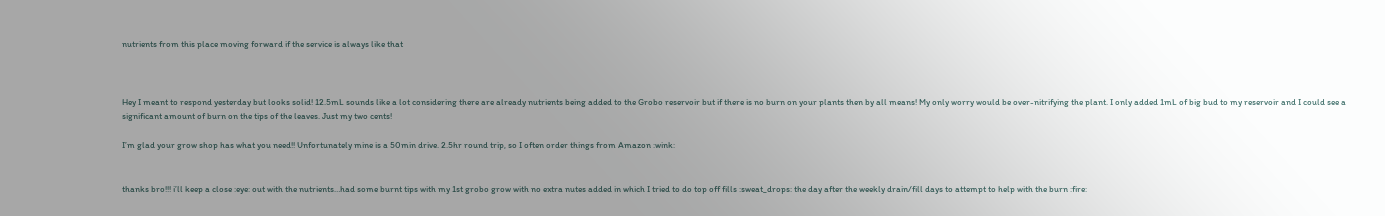nutrients from this place moving forward if the service is always like that



Hey I meant to respond yesterday but looks solid! 12.5mL sounds like a lot considering there are already nutrients being added to the Grobo reservoir but if there is no burn on your plants then by all means! My only worry would be over-nitrifying the plant. I only added 1mL of big bud to my reservoir and I could see a significant amount of burn on the tips of the leaves. Just my two cents!

I’m glad your grow shop has what you need!! Unfortunately mine is a 50min drive. 2.5hr round trip, so I often order things from Amazon :wink:


thanks bro!!! i’ll keep a close :eye: out with the nutrients…had some burnt tips with my 1st grobo grow with no extra nutes added in which I tried to do top off fills :sweat_drops: the day after the weekly drain/fill days to attempt to help with the burn :fire: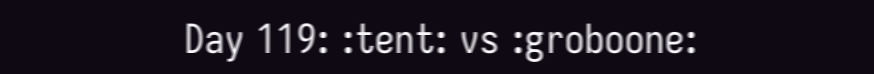Day 119: :tent: vs :groboone: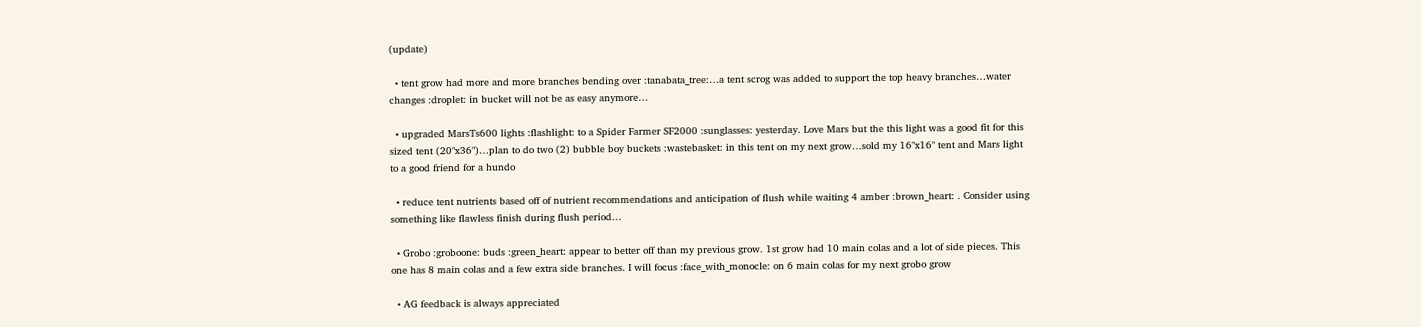(update)

  • tent grow had more and more branches bending over :tanabata_tree:…a tent scrog was added to support the top heavy branches…water changes :droplet: in bucket will not be as easy anymore…

  • upgraded MarsTs600 lights :flashlight: to a Spider Farmer SF2000 :sunglasses: yesterday. Love Mars but the this light was a good fit for this sized tent (20"x36")…plan to do two (2) bubble boy buckets :wastebasket: in this tent on my next grow…sold my 16"x16" tent and Mars light to a good friend for a hundo

  • reduce tent nutrients based off of nutrient recommendations and anticipation of flush while waiting 4 amber :brown_heart: . Consider using something like flawless finish during flush period…

  • Grobo :groboone: buds :green_heart: appear to better off than my previous grow. 1st grow had 10 main colas and a lot of side pieces. This one has 8 main colas and a few extra side branches. I will focus :face_with_monocle: on 6 main colas for my next grobo grow

  • AG feedback is always appreciated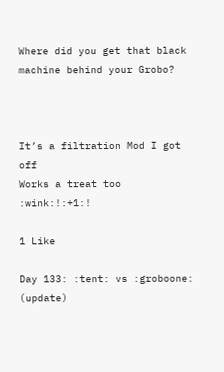Where did you get that black machine behind your Grobo?



It’s a filtration Mod I got off
Works a treat too :wink:!:+1:!

1 Like

Day 133: :tent: vs :groboone: (update)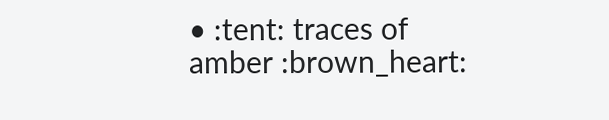• :tent: traces of amber :brown_heart: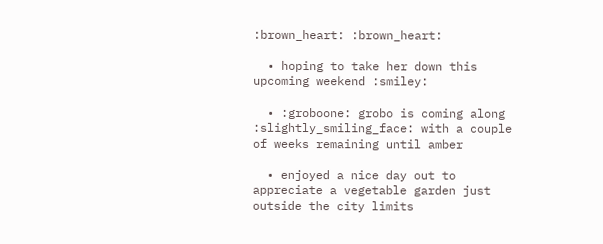:brown_heart: :brown_heart:

  • hoping to take her down this upcoming weekend :smiley:

  • :groboone: grobo is coming along :slightly_smiling_face: with a couple of weeks remaining until amber

  • enjoyed a nice day out to appreciate a vegetable garden just outside the city limits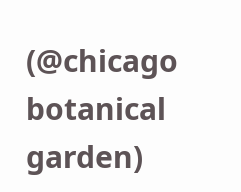(@chicago botanical garden)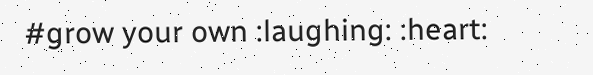#grow your own :laughing: :heart: